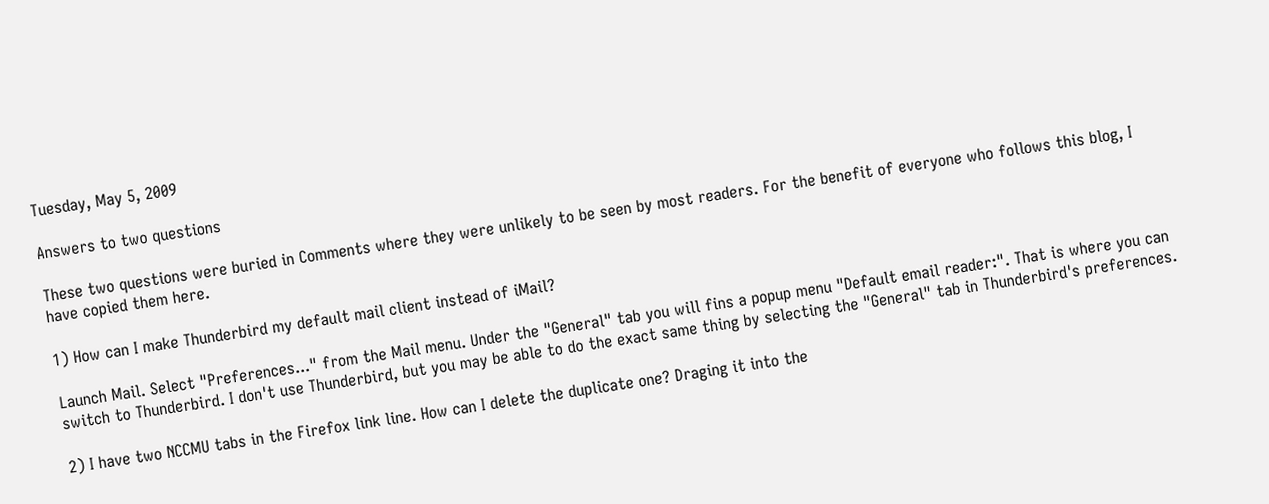Tuesday, May 5, 2009

Answers to two questions

These two questions were buried in Comments where they were unlikely to be seen by most readers. For the benefit of everyone who follows this blog, I have copied them here.

1) How can I make Thunderbird my default mail client instead of iMail?

Launch Mail. Select "Preferences..." from the Mail menu. Under the "General" tab you will fins a popup menu "Default email reader:". That is where you can switch to Thunderbird. I don't use Thunderbird, but you may be able to do the exact same thing by selecting the "General" tab in Thunderbird's preferences.

2) I have two NCCMU tabs in the Firefox link line. How can I delete the duplicate one? Draging it into the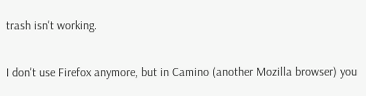trash isn't working.

I don't use Firefox anymore, but in Camino (another Mozilla browser) you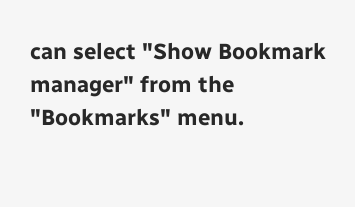can select "Show Bookmark manager" from the "Bookmarks" menu.